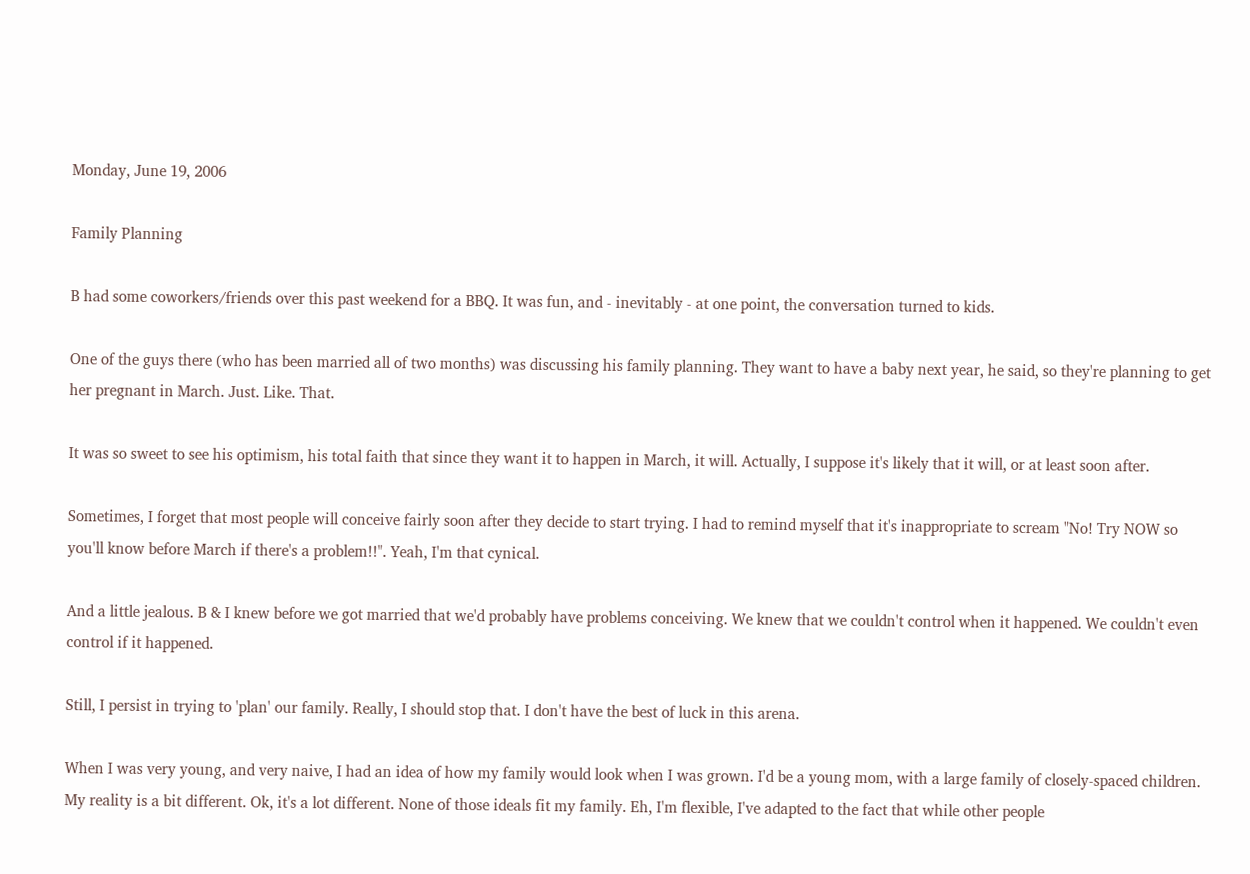Monday, June 19, 2006

Family Planning

B had some coworkers/friends over this past weekend for a BBQ. It was fun, and - inevitably - at one point, the conversation turned to kids.

One of the guys there (who has been married all of two months) was discussing his family planning. They want to have a baby next year, he said, so they're planning to get her pregnant in March. Just. Like. That.

It was so sweet to see his optimism, his total faith that since they want it to happen in March, it will. Actually, I suppose it's likely that it will, or at least soon after.

Sometimes, I forget that most people will conceive fairly soon after they decide to start trying. I had to remind myself that it's inappropriate to scream "No! Try NOW so you'll know before March if there's a problem!!". Yeah, I'm that cynical.

And a little jealous. B & I knew before we got married that we'd probably have problems conceiving. We knew that we couldn't control when it happened. We couldn't even control if it happened.

Still, I persist in trying to 'plan' our family. Really, I should stop that. I don't have the best of luck in this arena.

When I was very young, and very naive, I had an idea of how my family would look when I was grown. I'd be a young mom, with a large family of closely-spaced children. My reality is a bit different. Ok, it's a lot different. None of those ideals fit my family. Eh, I'm flexible, I've adapted to the fact that while other people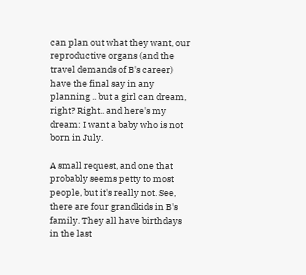can plan out what they want, our reproductive organs (and the travel demands of B's career) have the final say in any planning .. but a girl can dream, right? Right.. and here's my dream: I want a baby who is not born in July.

A small request, and one that probably seems petty to most people, but it's really not. See, there are four grandkids in B's family. They all have birthdays in the last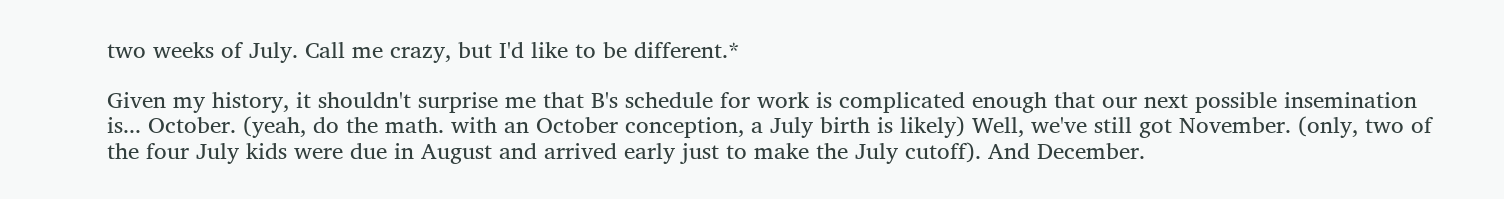two weeks of July. Call me crazy, but I'd like to be different.*

Given my history, it shouldn't surprise me that B's schedule for work is complicated enough that our next possible insemination is... October. (yeah, do the math. with an October conception, a July birth is likely) Well, we've still got November. (only, two of the four July kids were due in August and arrived early just to make the July cutoff). And December.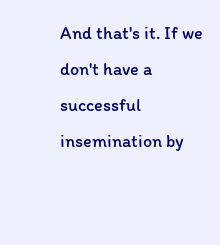And that's it. If we don't have a successful insemination by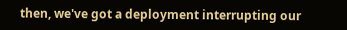then, we've got a deployment interrupting our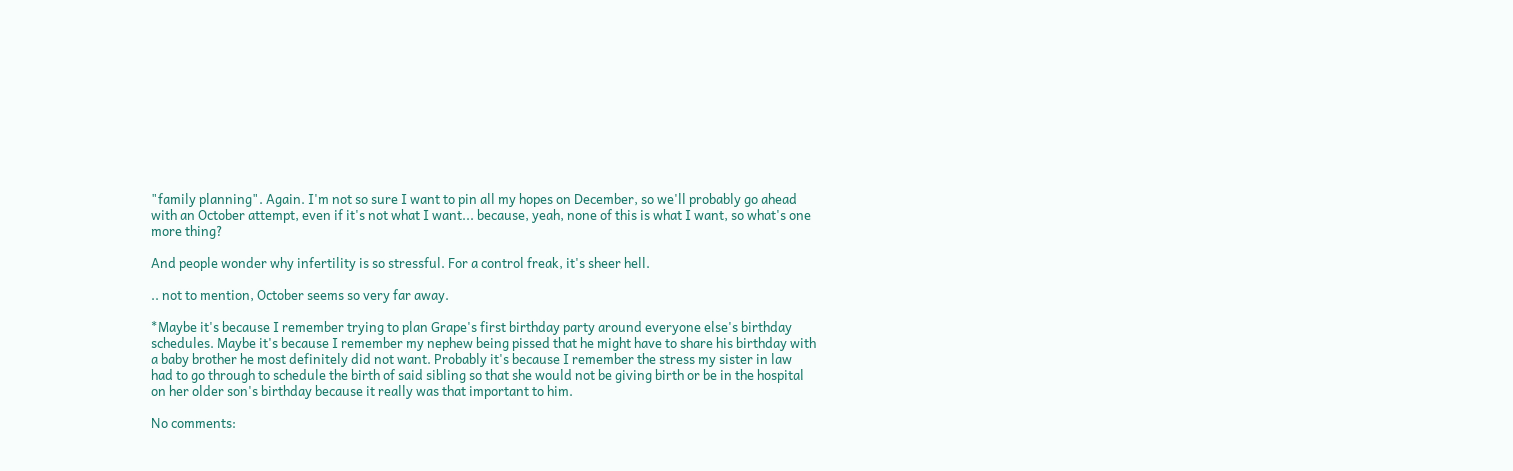"family planning". Again. I'm not so sure I want to pin all my hopes on December, so we'll probably go ahead with an October attempt, even if it's not what I want... because, yeah, none of this is what I want, so what's one more thing?

And people wonder why infertility is so stressful. For a control freak, it's sheer hell.

.. not to mention, October seems so very far away.

*Maybe it's because I remember trying to plan Grape's first birthday party around everyone else's birthday schedules. Maybe it's because I remember my nephew being pissed that he might have to share his birthday with a baby brother he most definitely did not want. Probably it's because I remember the stress my sister in law had to go through to schedule the birth of said sibling so that she would not be giving birth or be in the hospital on her older son's birthday because it really was that important to him.

No comments: